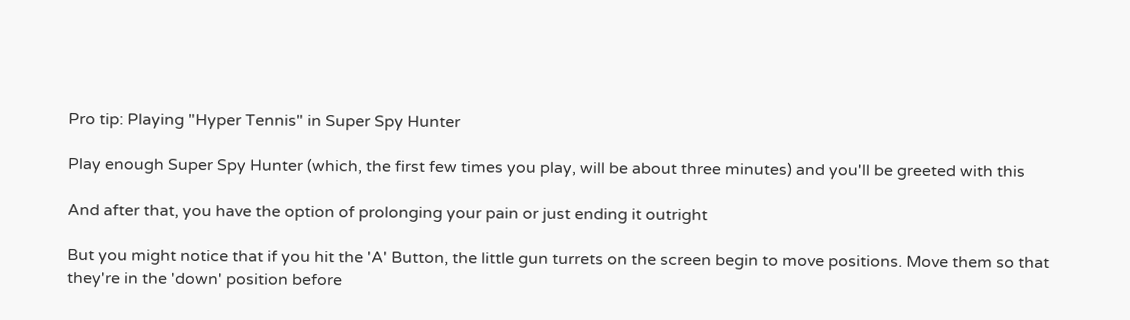Pro tip: Playing "Hyper Tennis" in Super Spy Hunter

Play enough Super Spy Hunter (which, the first few times you play, will be about three minutes) and you'll be greeted with this

And after that, you have the option of prolonging your pain or just ending it outright

But you might notice that if you hit the 'A' Button, the little gun turrets on the screen begin to move positions. Move them so that they're in the 'down' position before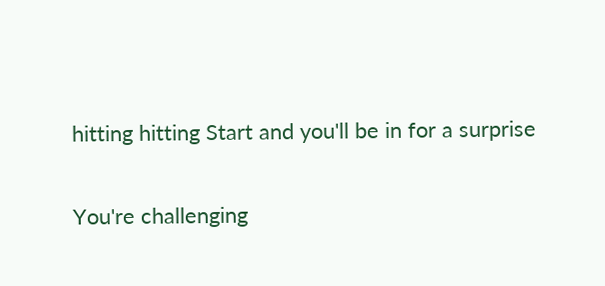hitting hitting Start and you'll be in for a surprise

You're challenging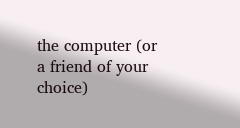the computer (or a friend of your choice)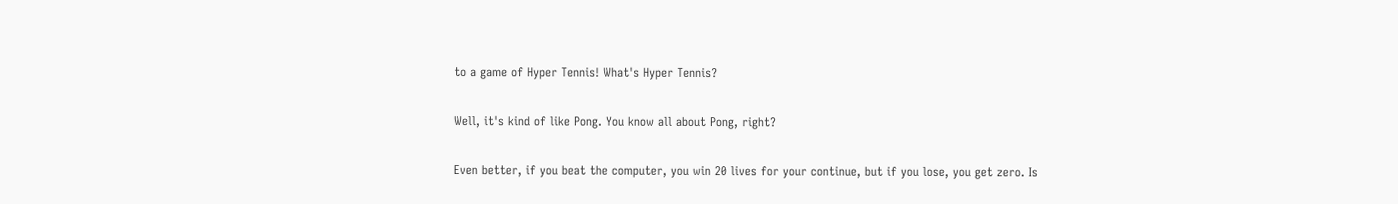to a game of Hyper Tennis! What's Hyper Tennis?

Well, it's kind of like Pong. You know all about Pong, right?

Even better, if you beat the computer, you win 20 lives for your continue, but if you lose, you get zero. Is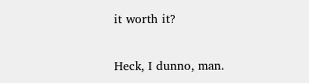it worth it?

Heck, I dunno, man.